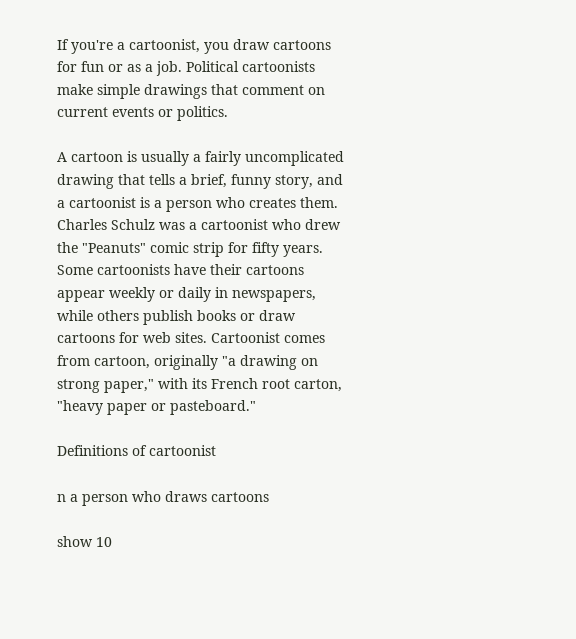If you're a cartoonist, you draw cartoons for fun or as a job. Political cartoonists make simple drawings that comment on current events or politics.

A cartoon is usually a fairly uncomplicated drawing that tells a brief, funny story, and a cartoonist is a person who creates them. Charles Schulz was a cartoonist who drew the "Peanuts" comic strip for fifty years. Some cartoonists have their cartoons appear weekly or daily in newspapers, while others publish books or draw cartoons for web sites. Cartoonist comes from cartoon, originally "a drawing on strong paper," with its French root carton, "heavy paper or pasteboard."

Definitions of cartoonist

n a person who draws cartoons

show 10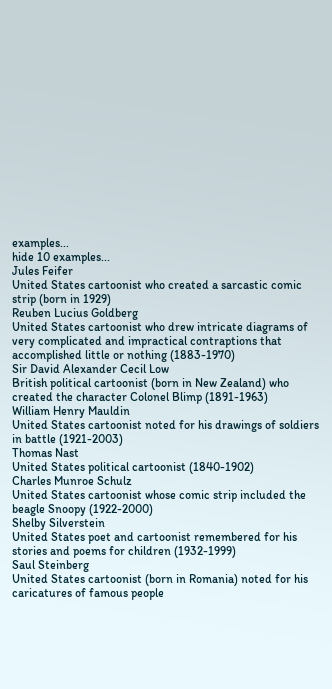examples...
hide 10 examples...
Jules Feifer
United States cartoonist who created a sarcastic comic strip (born in 1929)
Reuben Lucius Goldberg
United States cartoonist who drew intricate diagrams of very complicated and impractical contraptions that accomplished little or nothing (1883-1970)
Sir David Alexander Cecil Low
British political cartoonist (born in New Zealand) who created the character Colonel Blimp (1891-1963)
William Henry Mauldin
United States cartoonist noted for his drawings of soldiers in battle (1921-2003)
Thomas Nast
United States political cartoonist (1840-1902)
Charles Munroe Schulz
United States cartoonist whose comic strip included the beagle Snoopy (1922-2000)
Shelby Silverstein
United States poet and cartoonist remembered for his stories and poems for children (1932-1999)
Saul Steinberg
United States cartoonist (born in Romania) noted for his caricatures of famous people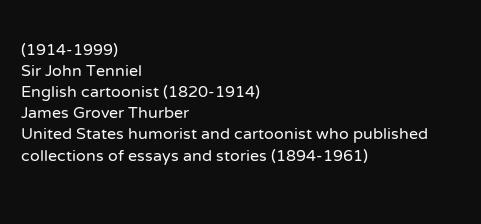(1914-1999)
Sir John Tenniel
English cartoonist (1820-1914)
James Grover Thurber
United States humorist and cartoonist who published collections of essays and stories (1894-1961)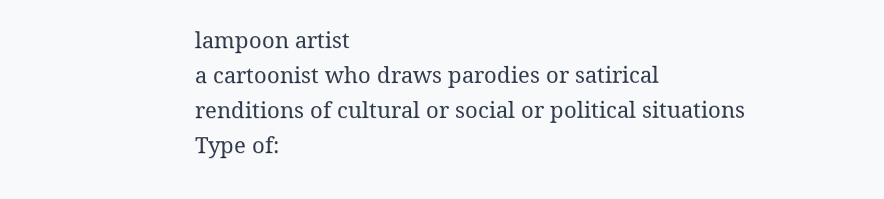lampoon artist
a cartoonist who draws parodies or satirical renditions of cultural or social or political situations
Type of: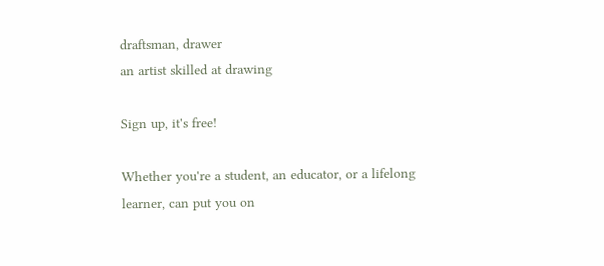draftsman, drawer
an artist skilled at drawing

Sign up, it's free!

Whether you're a student, an educator, or a lifelong learner, can put you on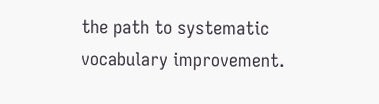the path to systematic vocabulary improvement.